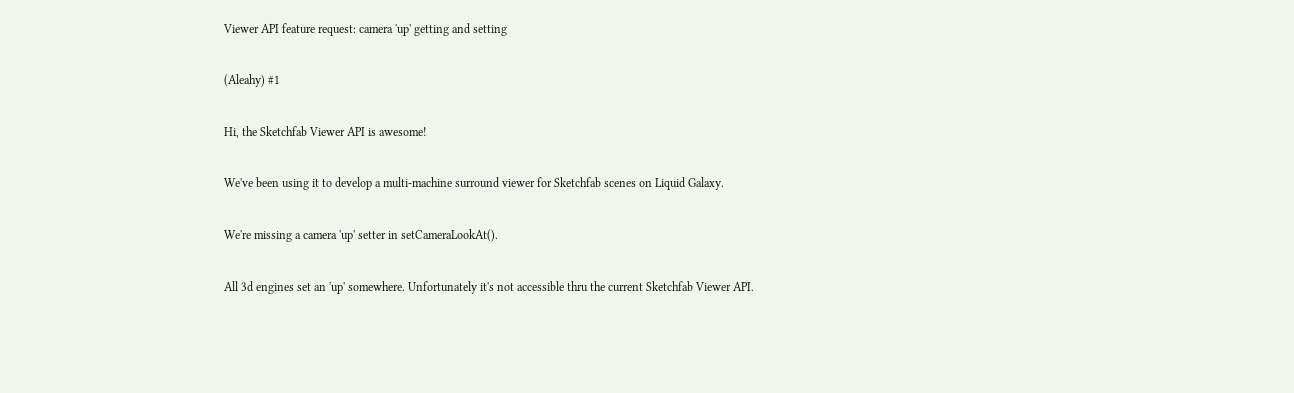Viewer API feature request: camera 'up' getting and setting

(Aleahy) #1

Hi, the Sketchfab Viewer API is awesome!

We've been using it to develop a multi-machine surround viewer for Sketchfab scenes on Liquid Galaxy.

We're missing a camera 'up' setter in setCameraLookAt().

All 3d engines set an 'up' somewhere. Unfortunately it's not accessible thru the current Sketchfab Viewer API.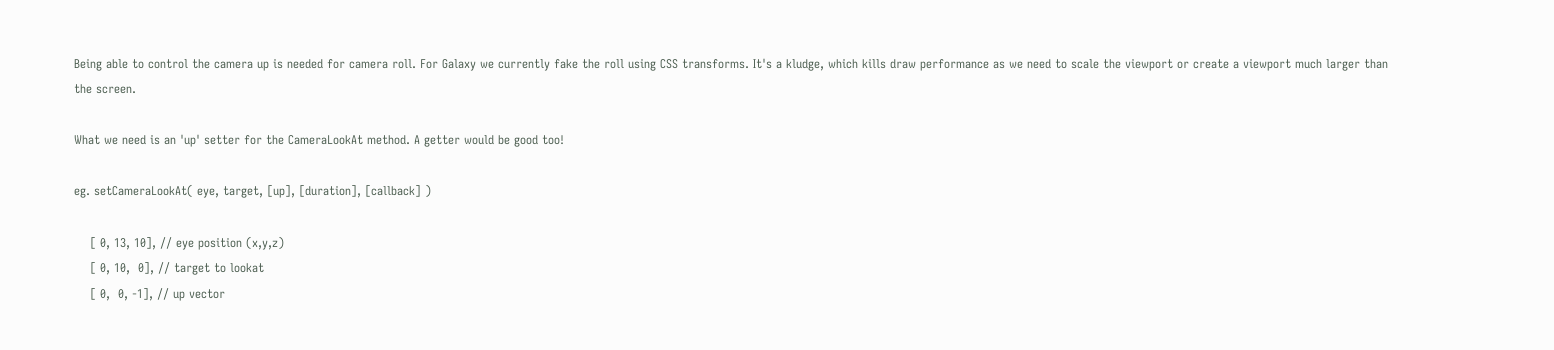Being able to control the camera up is needed for camera roll. For Galaxy we currently fake the roll using CSS transforms. It's a kludge, which kills draw performance as we need to scale the viewport or create a viewport much larger than the screen.

What we need is an 'up' setter for the CameraLookAt method. A getter would be good too!

eg. setCameraLookAt( eye, target, [up], [duration], [callback] )

    [ 0, 13, 10], // eye position (x,y,z)
    [ 0, 10,  0], // target to lookat
    [ 0,  0, -1], // up vector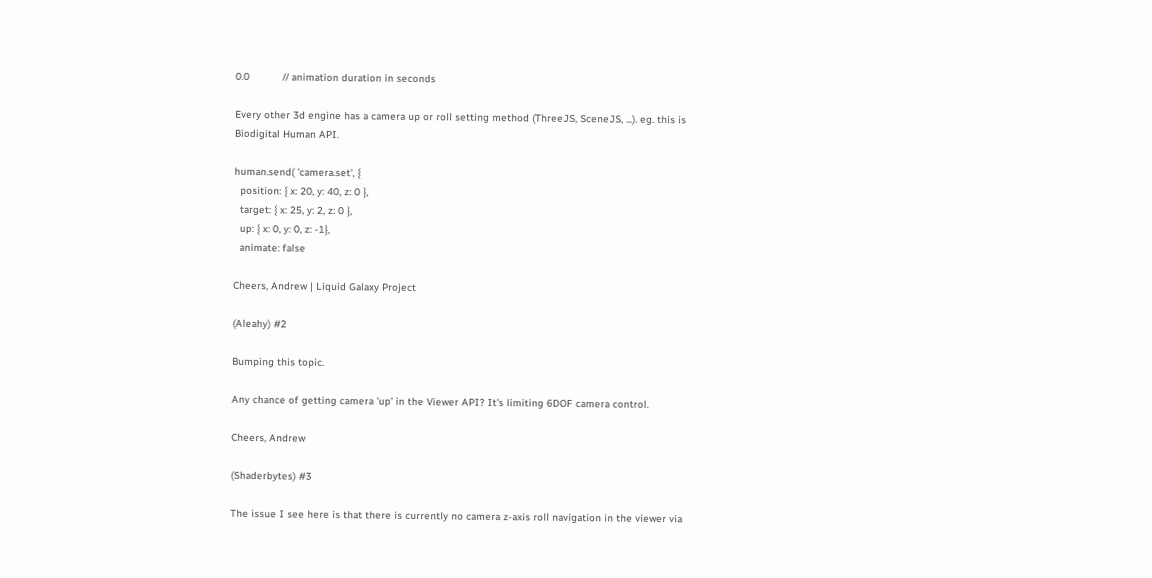0.0           // animation duration in seconds

Every other 3d engine has a camera up or roll setting method (ThreeJS, SceneJS, ...). eg. this is Biodigital Human API.

human.send( 'camera.set', {
  position: { x: 20, y: 40, z: 0 },
  target: { x: 25, y: 2, z: 0 },
  up: { x: 0, y: 0, z: -1},
  animate: false

Cheers, Andrew | Liquid Galaxy Project

(Aleahy) #2

Bumping this topic.

Any chance of getting camera 'up' in the Viewer API? It's limiting 6DOF camera control.

Cheers, Andrew

(Shaderbytes) #3

The issue I see here is that there is currently no camera z-axis roll navigation in the viewer via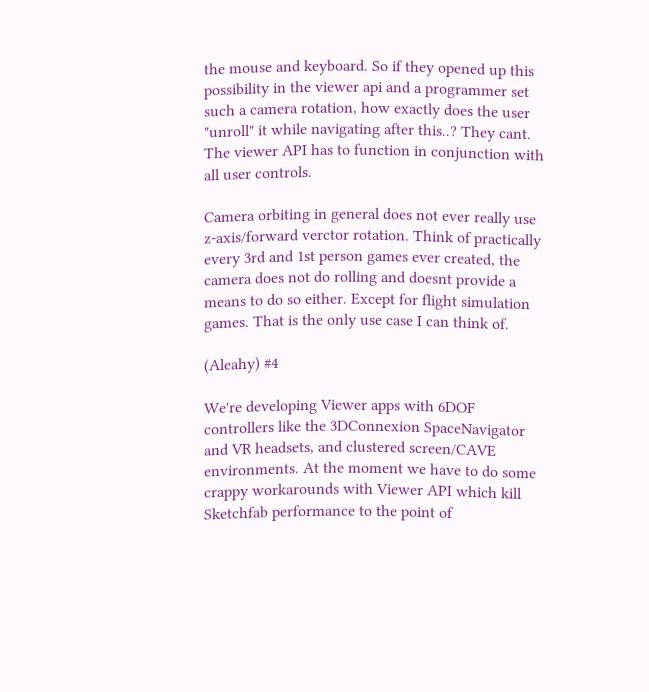the mouse and keyboard. So if they opened up this possibility in the viewer api and a programmer set such a camera rotation, how exactly does the user "unroll" it while navigating after this..? They cant. The viewer API has to function in conjunction with all user controls.

Camera orbiting in general does not ever really use z-axis/forward verctor rotation. Think of practically every 3rd and 1st person games ever created, the camera does not do rolling and doesnt provide a means to do so either. Except for flight simulation games. That is the only use case I can think of.

(Aleahy) #4

We're developing Viewer apps with 6DOF controllers like the 3DConnexion SpaceNavigator and VR headsets, and clustered screen/CAVE environments. At the moment we have to do some crappy workarounds with Viewer API which kill Sketchfab performance to the point of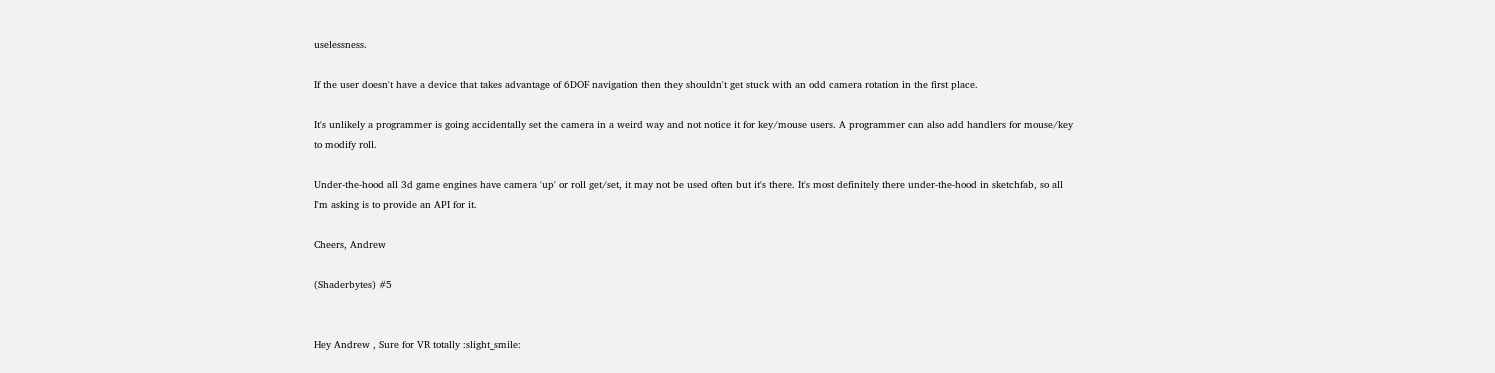uselessness.

If the user doesn't have a device that takes advantage of 6DOF navigation then they shouldn't get stuck with an odd camera rotation in the first place.

It's unlikely a programmer is going accidentally set the camera in a weird way and not notice it for key/mouse users. A programmer can also add handlers for mouse/key to modify roll.

Under-the-hood all 3d game engines have camera 'up' or roll get/set, it may not be used often but it's there. It's most definitely there under-the-hood in sketchfab, so all I'm asking is to provide an API for it.

Cheers, Andrew

(Shaderbytes) #5


Hey Andrew , Sure for VR totally :slight_smile: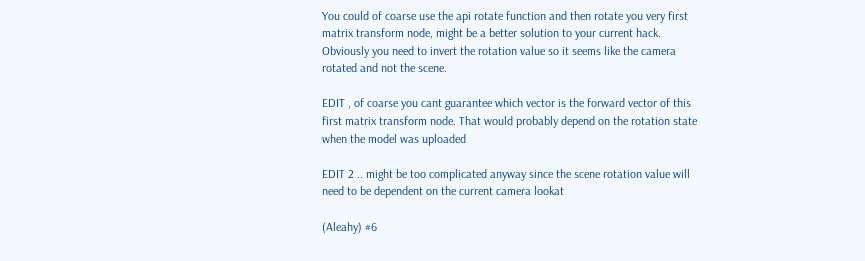You could of coarse use the api rotate function and then rotate you very first matrix transform node, might be a better solution to your current hack. Obviously you need to invert the rotation value so it seems like the camera rotated and not the scene.

EDIT , of coarse you cant guarantee which vector is the forward vector of this first matrix transform node. That would probably depend on the rotation state when the model was uploaded

EDIT 2 .. might be too complicated anyway since the scene rotation value will need to be dependent on the current camera lookat

(Aleahy) #6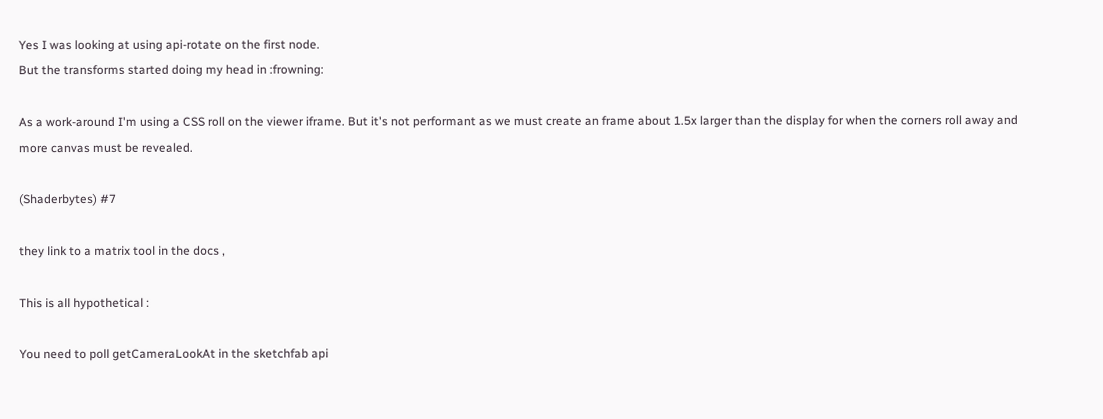Yes I was looking at using api-rotate on the first node.
But the transforms started doing my head in :frowning:

As a work-around I'm using a CSS roll on the viewer iframe. But it's not performant as we must create an frame about 1.5x larger than the display for when the corners roll away and more canvas must be revealed.

(Shaderbytes) #7

they link to a matrix tool in the docs ,

This is all hypothetical :

You need to poll getCameraLookAt in the sketchfab api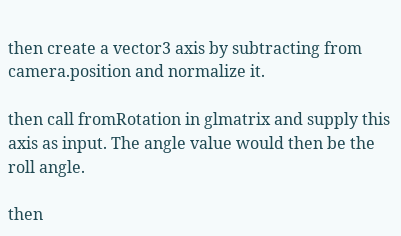then create a vector3 axis by subtracting from camera.position and normalize it.

then call fromRotation in glmatrix and supply this axis as input. The angle value would then be the roll angle.

then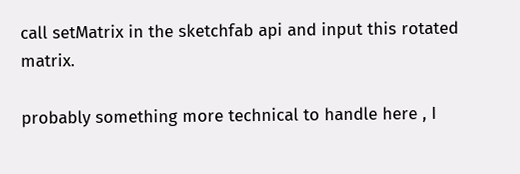call setMatrix in the sketchfab api and input this rotated matrix.

probably something more technical to handle here , I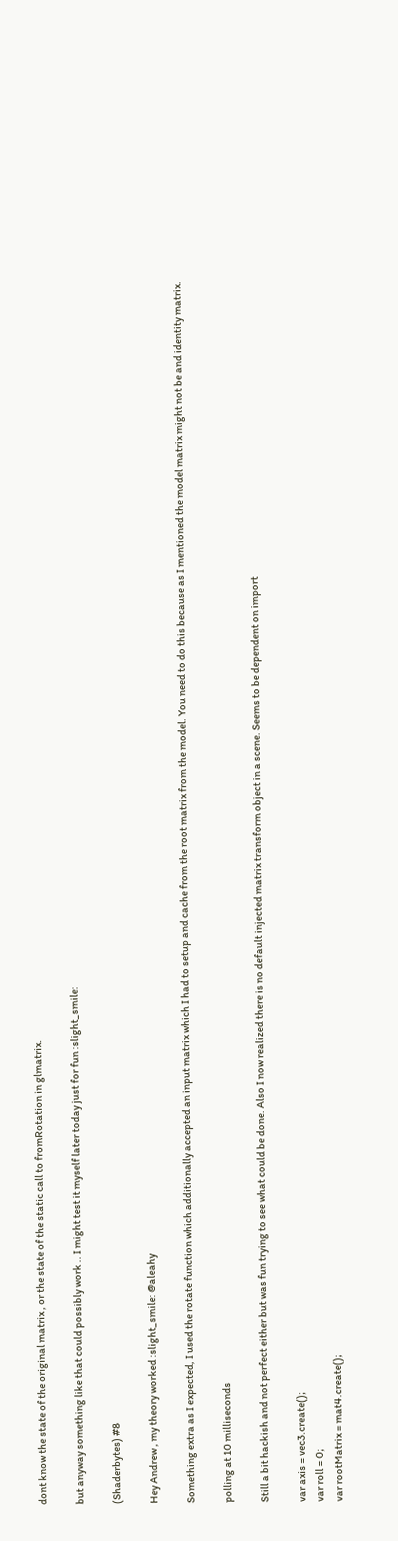dont know the state of the original matrix , or the state of the static call to fromRotation in glmatrix.

but anyway something like that could possibly work .. I might test it myself later today just for fun :slight_smile:

(Shaderbytes) #8

Hey Andrew , my theory worked :slight_smile: @aleahy

Something extra as I expected, I used the rotate function which additionally accepted an input matrix which I had to setup and cache from the root matrix from the model. You need to do this because as I mentioned the model matrix might not be and identity matrix.

polling at 10 milliseconds

Still a bit hackish and not perfect either but was fun trying to see what could be done. Also I now realized there is no default injected matrix transform object in a scene. Seems to be dependent on import

var axis = vec3.create();
var roll = 0;
var rootMatrix = mat4.create();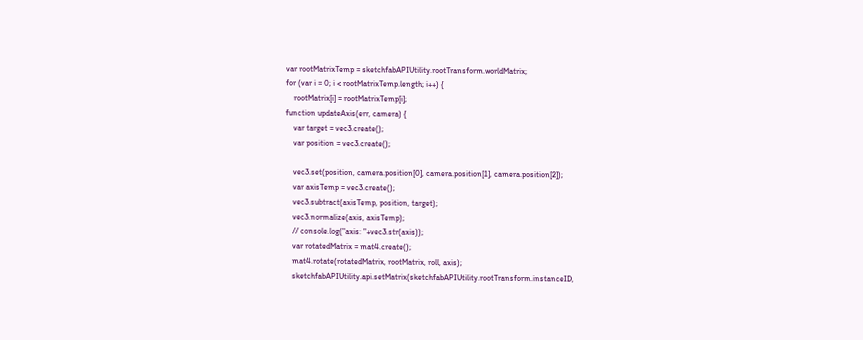var rootMatrixTemp = sketchfabAPIUtility.rootTransform.worldMatrix;
for (var i = 0; i < rootMatrixTemp.length; i++) {
    rootMatrix[i] = rootMatrixTemp[i];
function updateAxis(err, camera) {
    var target = vec3.create();
    var position = vec3.create();

    vec3.set(position, camera.position[0], camera.position[1], camera.position[2]);
    var axisTemp = vec3.create();
    vec3.subtract(axisTemp, position, target);
    vec3.normalize(axis, axisTemp);
    // console.log("axis: "+vec3.str(axis));
    var rotatedMatrix = mat4.create();
    mat4.rotate(rotatedMatrix, rootMatrix, roll, axis);
    sketchfabAPIUtility.api.setMatrix(sketchfabAPIUtility.rootTransform.instanceID,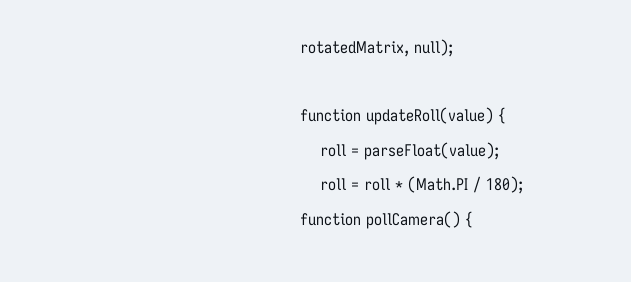rotatedMatrix, null);

function updateRoll(value) {
    roll = parseFloat(value);
    roll = roll * (Math.PI / 180);
function pollCamera() {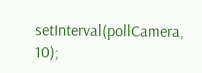setInterval(pollCamera, 10);